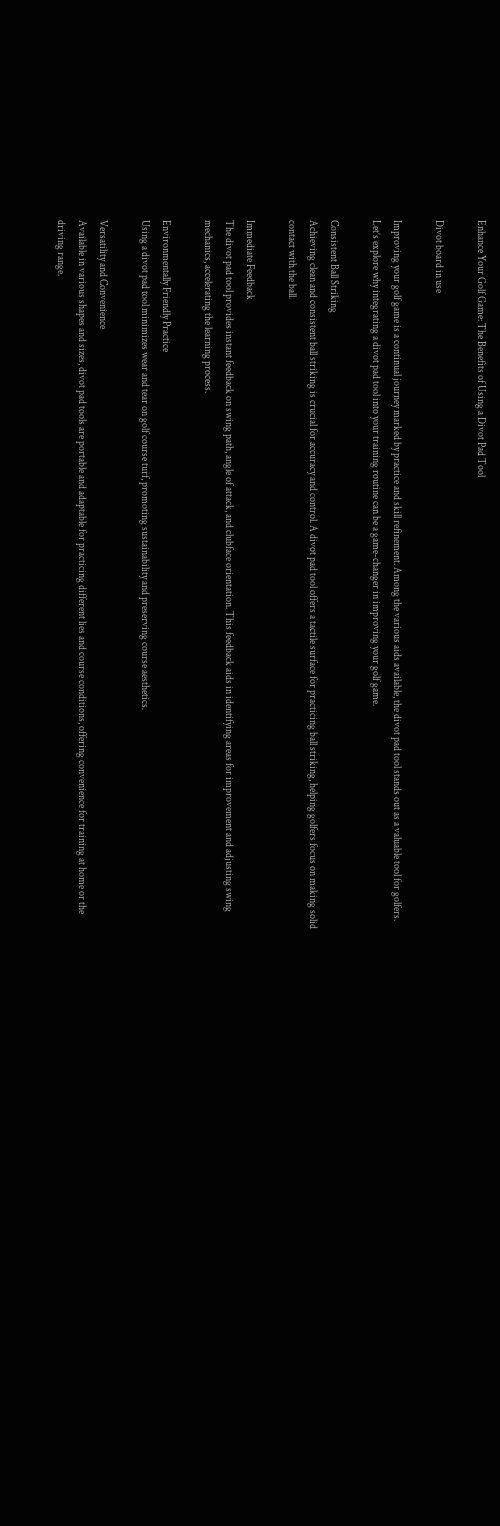Enhance Your Golf Game: The Benefits of Using a Divot Pad Tool

Divot board in use

Improving your golf game is a continual journey marked by practice and skill refinement. Among the various aids available, the divot pad tool stands out as a valuable tool for golfers. Let’s explore why integrating a divot pad tool into your training routine can be a game-changer in improving your golf game.

Consistent Ball Striking
Achieving clean and consistent ball striking is crucial for accuracy and control. A divot pad tool offers a tactile surface for practicing ball striking, helping golfers focus on making solid contact with the ball.

Immediate Feedback
The divot pad tool provides instant feedback on swing path, angle of attack, and clubface orientation. This feedback aids in identifying areas for improvement and adjusting swing mechanics, accelerating the learning process.

Environmentally Friendly Practice
Using a divot pad tool minimizes wear and tear on golf course turf, promoting sustainability and preserving course aesthetics.

Versatility and Convenience
Available in various shapes and sizes, divot pad tools are portable and adaptable for practicing different lies and course conditions, offering convenience for training at home or the driving range.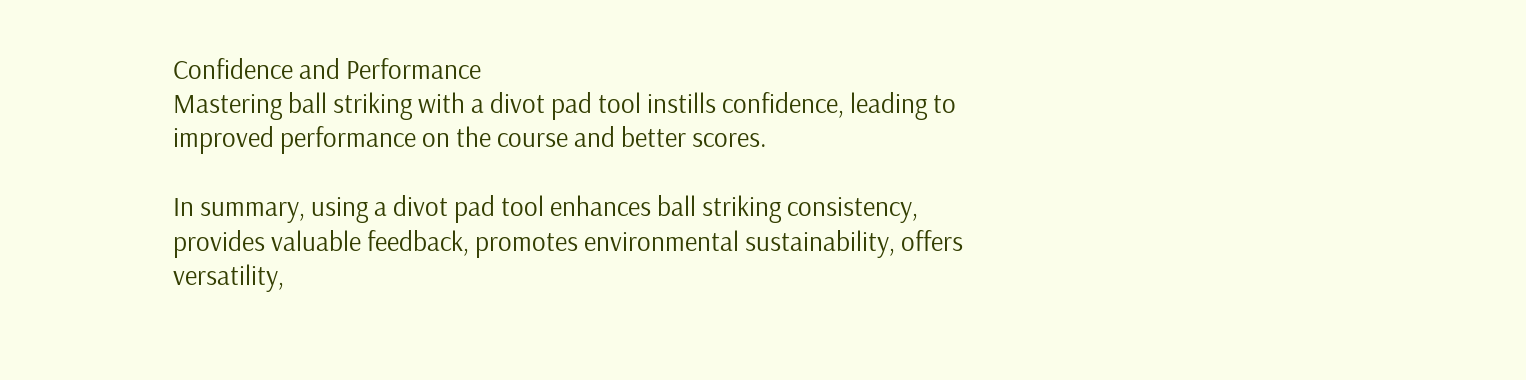Confidence and Performance
Mastering ball striking with a divot pad tool instills confidence, leading to improved performance on the course and better scores.

In summary, using a divot pad tool enhances ball striking consistency, provides valuable feedback, promotes environmental sustainability, offers versatility,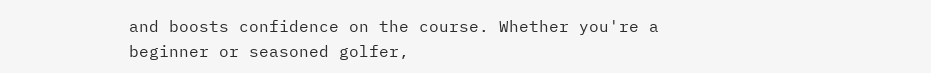and boosts confidence on the course. Whether you're a beginner or seasoned golfer,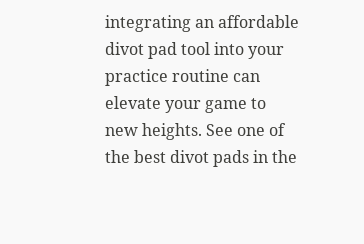integrating an affordable divot pad tool into your practice routine can elevate your game to new heights. See one of the best divot pads in the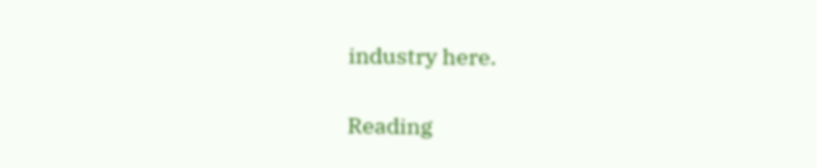industry here.

Reading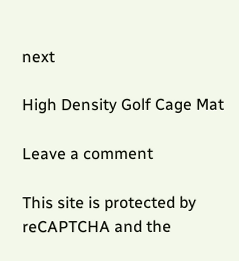next

High Density Golf Cage Mat

Leave a comment

This site is protected by reCAPTCHA and the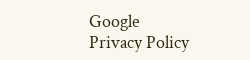Google Privacy Policy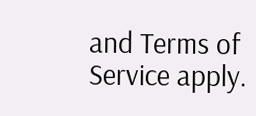and Terms of Service apply.